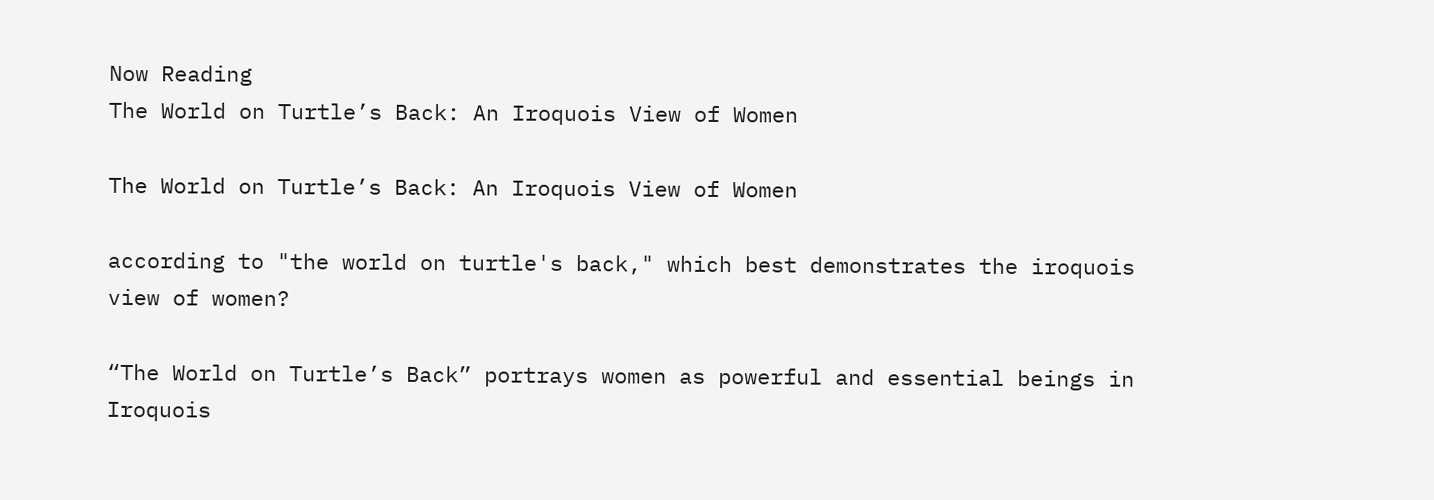Now Reading
The World on Turtle’s Back: An Iroquois View of Women

The World on Turtle’s Back: An Iroquois View of Women

according to "the world on turtle's back," which best demonstrates the iroquois view of women?

“The World on Turtle’s Back” portrays women as powerful and essential beings in Iroquois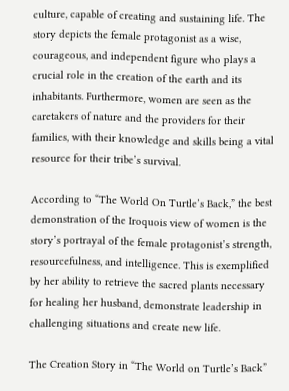culture, capable of creating and sustaining life. The story depicts the female protagonist as a wise, courageous, and independent figure who plays a crucial role in the creation of the earth and its inhabitants. Furthermore, women are seen as the caretakers of nature and the providers for their families, with their knowledge and skills being a vital resource for their tribe’s survival.

According to “The World On Turtle’s Back,” the best demonstration of the Iroquois view of women is the story’s portrayal of the female protagonist’s strength, resourcefulness, and intelligence. This is exemplified by her ability to retrieve the sacred plants necessary for healing her husband, demonstrate leadership in challenging situations and create new life.

The Creation Story in “The World on Turtle’s Back”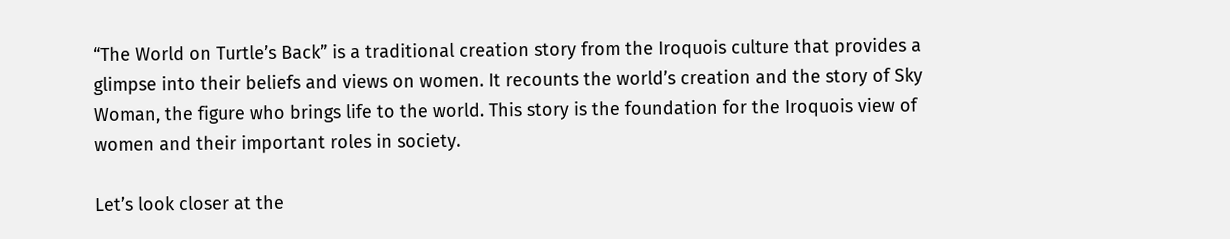“The World on Turtle’s Back” is a traditional creation story from the Iroquois culture that provides a glimpse into their beliefs and views on women. It recounts the world’s creation and the story of Sky Woman, the figure who brings life to the world. This story is the foundation for the Iroquois view of women and their important roles in society.

Let’s look closer at the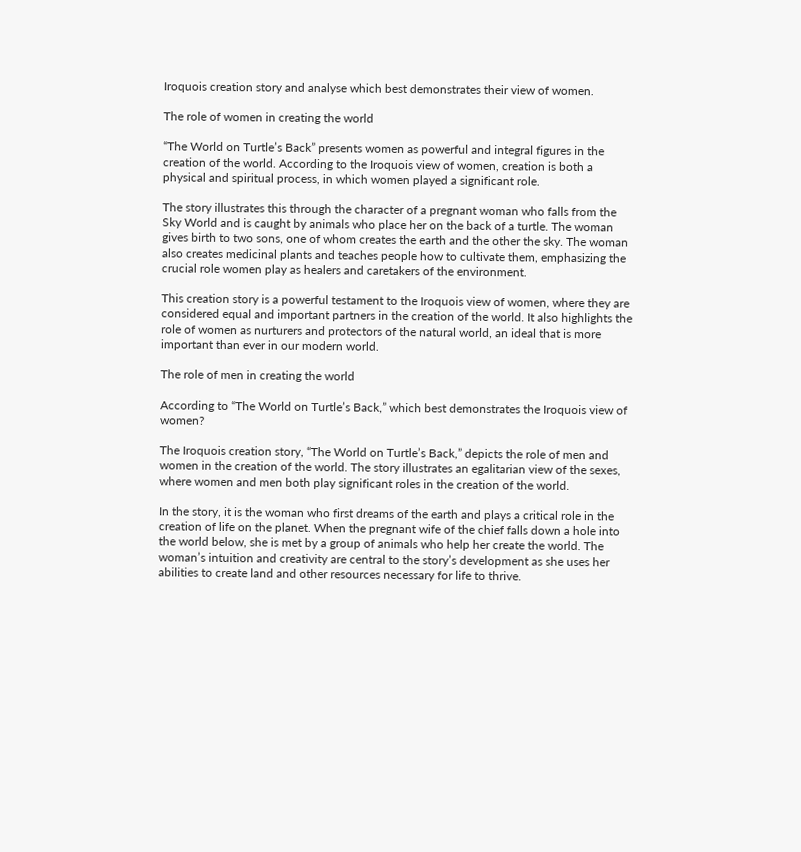Iroquois creation story and analyse which best demonstrates their view of women.

The role of women in creating the world

“The World on Turtle’s Back” presents women as powerful and integral figures in the creation of the world. According to the Iroquois view of women, creation is both a physical and spiritual process, in which women played a significant role.

The story illustrates this through the character of a pregnant woman who falls from the Sky World and is caught by animals who place her on the back of a turtle. The woman gives birth to two sons, one of whom creates the earth and the other the sky. The woman also creates medicinal plants and teaches people how to cultivate them, emphasizing the crucial role women play as healers and caretakers of the environment.

This creation story is a powerful testament to the Iroquois view of women, where they are considered equal and important partners in the creation of the world. It also highlights the role of women as nurturers and protectors of the natural world, an ideal that is more important than ever in our modern world.

The role of men in creating the world

According to “The World on Turtle’s Back,” which best demonstrates the Iroquois view of women?

The Iroquois creation story, “The World on Turtle’s Back,” depicts the role of men and women in the creation of the world. The story illustrates an egalitarian view of the sexes, where women and men both play significant roles in the creation of the world.

In the story, it is the woman who first dreams of the earth and plays a critical role in the creation of life on the planet. When the pregnant wife of the chief falls down a hole into the world below, she is met by a group of animals who help her create the world. The woman’s intuition and creativity are central to the story’s development as she uses her abilities to create land and other resources necessary for life to thrive.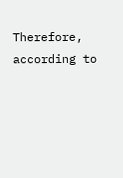Therefore, according to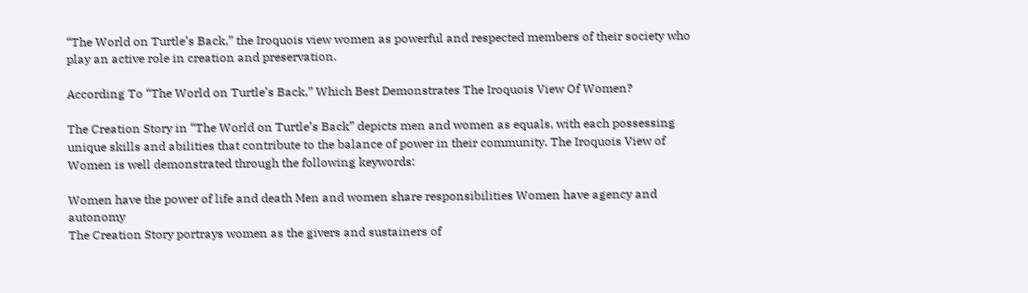“The World on Turtle’s Back,” the Iroquois view women as powerful and respected members of their society who play an active role in creation and preservation.

According To “The World on Turtle’s Back,” Which Best Demonstrates The Iroquois View Of Women?

The Creation Story in “The World on Turtle’s Back” depicts men and women as equals, with each possessing unique skills and abilities that contribute to the balance of power in their community. The Iroquois View of Women is well demonstrated through the following keywords:

Women have the power of life and death Men and women share responsibilities Women have agency and autonomy
The Creation Story portrays women as the givers and sustainers of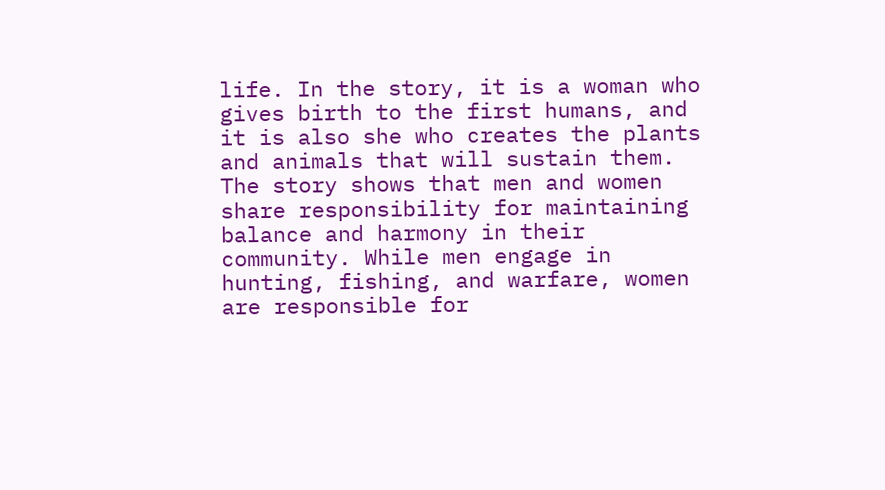life. In the story, it is a woman who gives birth to the first humans, and it is also she who creates the plants and animals that will sustain them. The story shows that men and women share responsibility for maintaining balance and harmony in their community. While men engage in hunting, fishing, and warfare, women are responsible for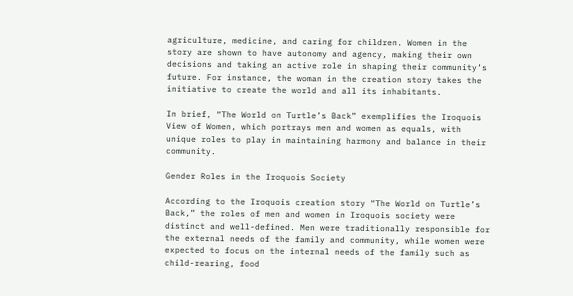agriculture, medicine, and caring for children. Women in the story are shown to have autonomy and agency, making their own decisions and taking an active role in shaping their community’s future. For instance, the woman in the creation story takes the initiative to create the world and all its inhabitants.

In brief, “The World on Turtle’s Back” exemplifies the Iroquois View of Women, which portrays men and women as equals, with unique roles to play in maintaining harmony and balance in their community.

Gender Roles in the Iroquois Society

According to the Iroquois creation story “The World on Turtle’s Back,” the roles of men and women in Iroquois society were distinct and well-defined. Men were traditionally responsible for the external needs of the family and community, while women were expected to focus on the internal needs of the family such as child-rearing, food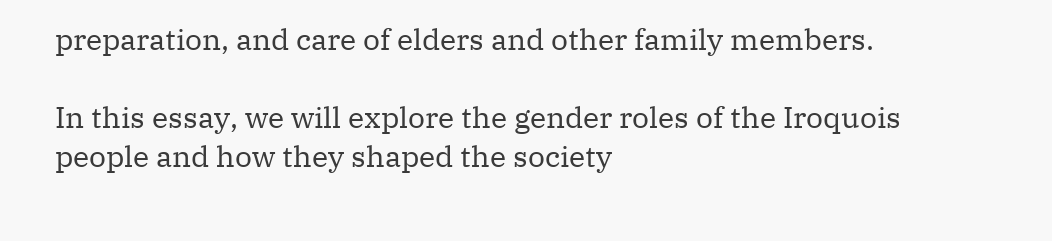preparation, and care of elders and other family members.

In this essay, we will explore the gender roles of the Iroquois people and how they shaped the society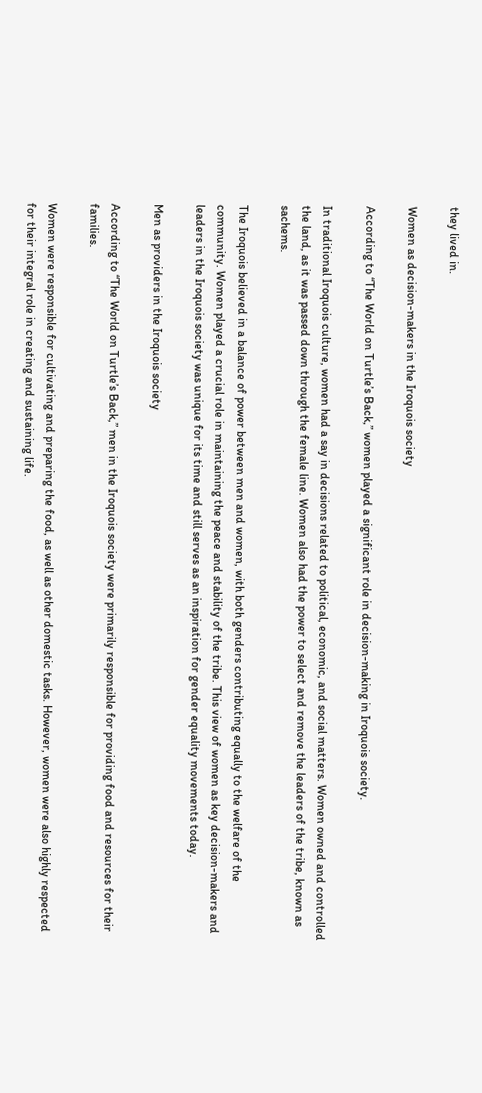they lived in.

Women as decision-makers in the Iroquois society

According to “The World on Turtle’s Back,” women played a significant role in decision-making in Iroquois society.

In traditional Iroquois culture, women had a say in decisions related to political, economic, and social matters. Women owned and controlled the land, as it was passed down through the female line. Women also had the power to select and remove the leaders of the tribe, known as sachems.

The Iroquois believed in a balance of power between men and women, with both genders contributing equally to the welfare of the community. Women played a crucial role in maintaining the peace and stability of the tribe. This view of women as key decision-makers and leaders in the Iroquois society was unique for its time and still serves as an inspiration for gender equality movements today.

Men as providers in the Iroquois society

According to “The World on Turtle’s Back,” men in the Iroquois society were primarily responsible for providing food and resources for their families.

Women were responsible for cultivating and preparing the food, as well as other domestic tasks. However, women were also highly respected for their integral role in creating and sustaining life.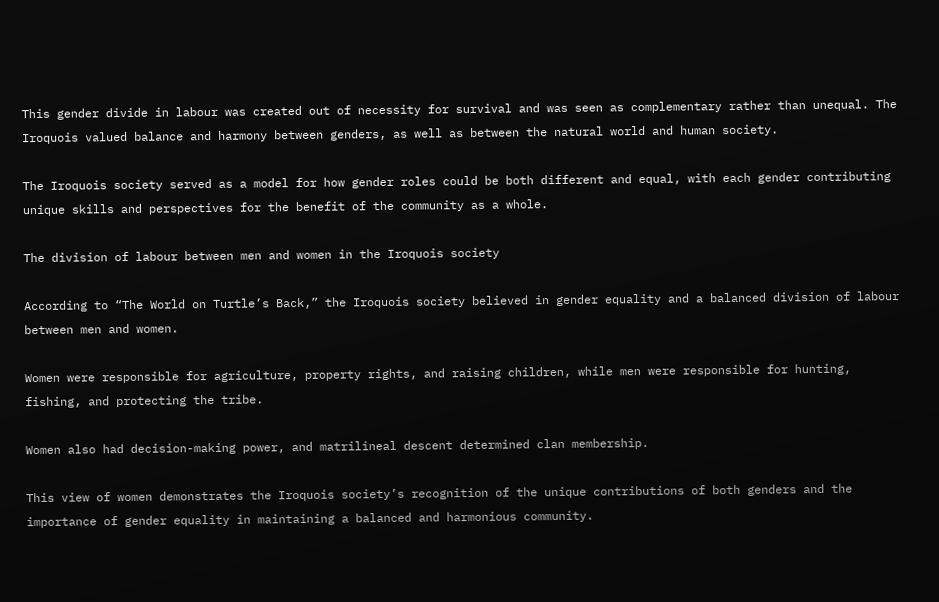This gender divide in labour was created out of necessity for survival and was seen as complementary rather than unequal. The Iroquois valued balance and harmony between genders, as well as between the natural world and human society.

The Iroquois society served as a model for how gender roles could be both different and equal, with each gender contributing unique skills and perspectives for the benefit of the community as a whole.

The division of labour between men and women in the Iroquois society

According to “The World on Turtle’s Back,” the Iroquois society believed in gender equality and a balanced division of labour between men and women.

Women were responsible for agriculture, property rights, and raising children, while men were responsible for hunting, fishing, and protecting the tribe.

Women also had decision-making power, and matrilineal descent determined clan membership.

This view of women demonstrates the Iroquois society’s recognition of the unique contributions of both genders and the importance of gender equality in maintaining a balanced and harmonious community.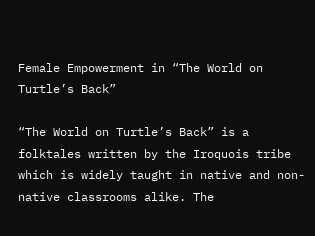Female Empowerment in “The World on Turtle’s Back”

“The World on Turtle’s Back” is a folktales written by the Iroquois tribe which is widely taught in native and non-native classrooms alike. The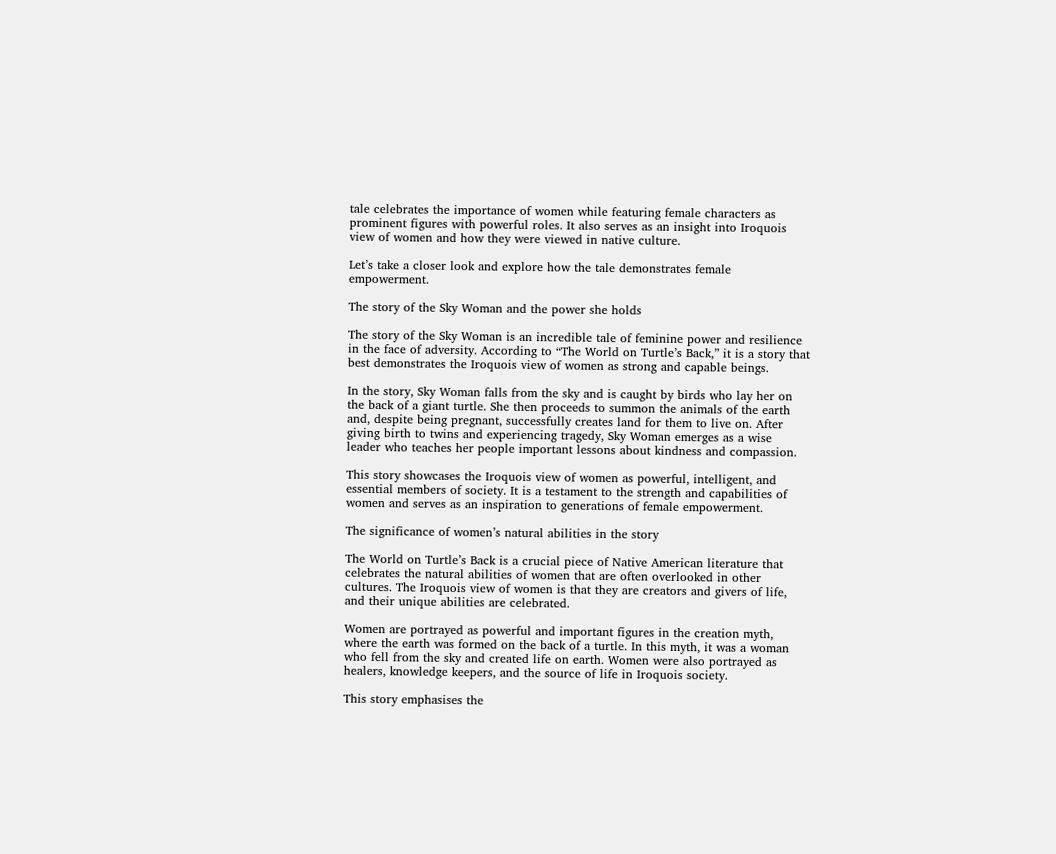tale celebrates the importance of women while featuring female characters as prominent figures with powerful roles. It also serves as an insight into Iroquois view of women and how they were viewed in native culture.

Let’s take a closer look and explore how the tale demonstrates female empowerment.

The story of the Sky Woman and the power she holds

The story of the Sky Woman is an incredible tale of feminine power and resilience in the face of adversity. According to “The World on Turtle’s Back,” it is a story that best demonstrates the Iroquois view of women as strong and capable beings.

In the story, Sky Woman falls from the sky and is caught by birds who lay her on the back of a giant turtle. She then proceeds to summon the animals of the earth and, despite being pregnant, successfully creates land for them to live on. After giving birth to twins and experiencing tragedy, Sky Woman emerges as a wise leader who teaches her people important lessons about kindness and compassion.

This story showcases the Iroquois view of women as powerful, intelligent, and essential members of society. It is a testament to the strength and capabilities of women and serves as an inspiration to generations of female empowerment.

The significance of women’s natural abilities in the story

The World on Turtle’s Back is a crucial piece of Native American literature that celebrates the natural abilities of women that are often overlooked in other cultures. The Iroquois view of women is that they are creators and givers of life, and their unique abilities are celebrated.

Women are portrayed as powerful and important figures in the creation myth, where the earth was formed on the back of a turtle. In this myth, it was a woman who fell from the sky and created life on earth. Women were also portrayed as healers, knowledge keepers, and the source of life in Iroquois society.

This story emphasises the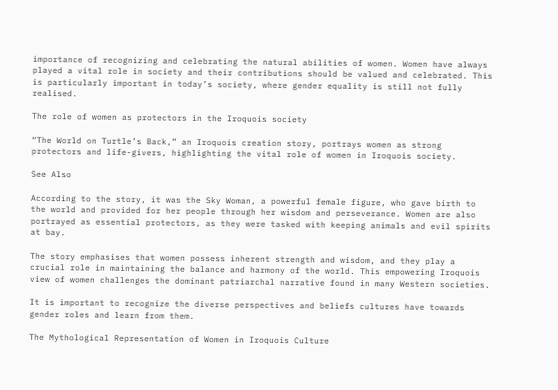importance of recognizing and celebrating the natural abilities of women. Women have always played a vital role in society and their contributions should be valued and celebrated. This is particularly important in today’s society, where gender equality is still not fully realised.

The role of women as protectors in the Iroquois society

“The World on Turtle’s Back,” an Iroquois creation story, portrays women as strong protectors and life-givers, highlighting the vital role of women in Iroquois society.

See Also

According to the story, it was the Sky Woman, a powerful female figure, who gave birth to the world and provided for her people through her wisdom and perseverance. Women are also portrayed as essential protectors, as they were tasked with keeping animals and evil spirits at bay.

The story emphasises that women possess inherent strength and wisdom, and they play a crucial role in maintaining the balance and harmony of the world. This empowering Iroquois view of women challenges the dominant patriarchal narrative found in many Western societies.

It is important to recognize the diverse perspectives and beliefs cultures have towards gender roles and learn from them.

The Mythological Representation of Women in Iroquois Culture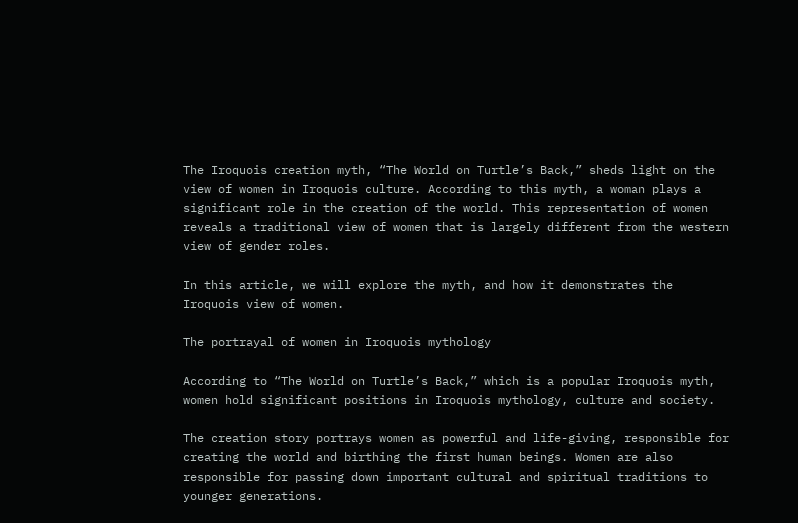The Iroquois creation myth, “The World on Turtle’s Back,” sheds light on the view of women in Iroquois culture. According to this myth, a woman plays a significant role in the creation of the world. This representation of women reveals a traditional view of women that is largely different from the western view of gender roles.

In this article, we will explore the myth, and how it demonstrates the Iroquois view of women.

The portrayal of women in Iroquois mythology

According to “The World on Turtle’s Back,” which is a popular Iroquois myth, women hold significant positions in Iroquois mythology, culture and society.

The creation story portrays women as powerful and life-giving, responsible for creating the world and birthing the first human beings. Women are also responsible for passing down important cultural and spiritual traditions to younger generations.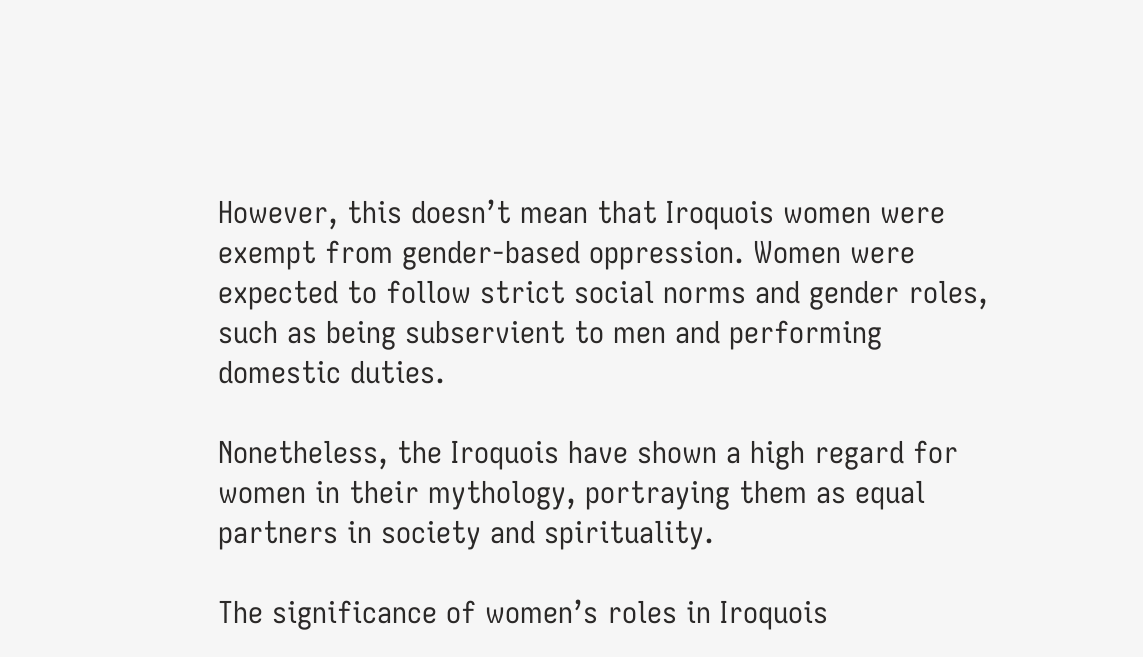However, this doesn’t mean that Iroquois women were exempt from gender-based oppression. Women were expected to follow strict social norms and gender roles, such as being subservient to men and performing domestic duties.

Nonetheless, the Iroquois have shown a high regard for women in their mythology, portraying them as equal partners in society and spirituality.

The significance of women’s roles in Iroquois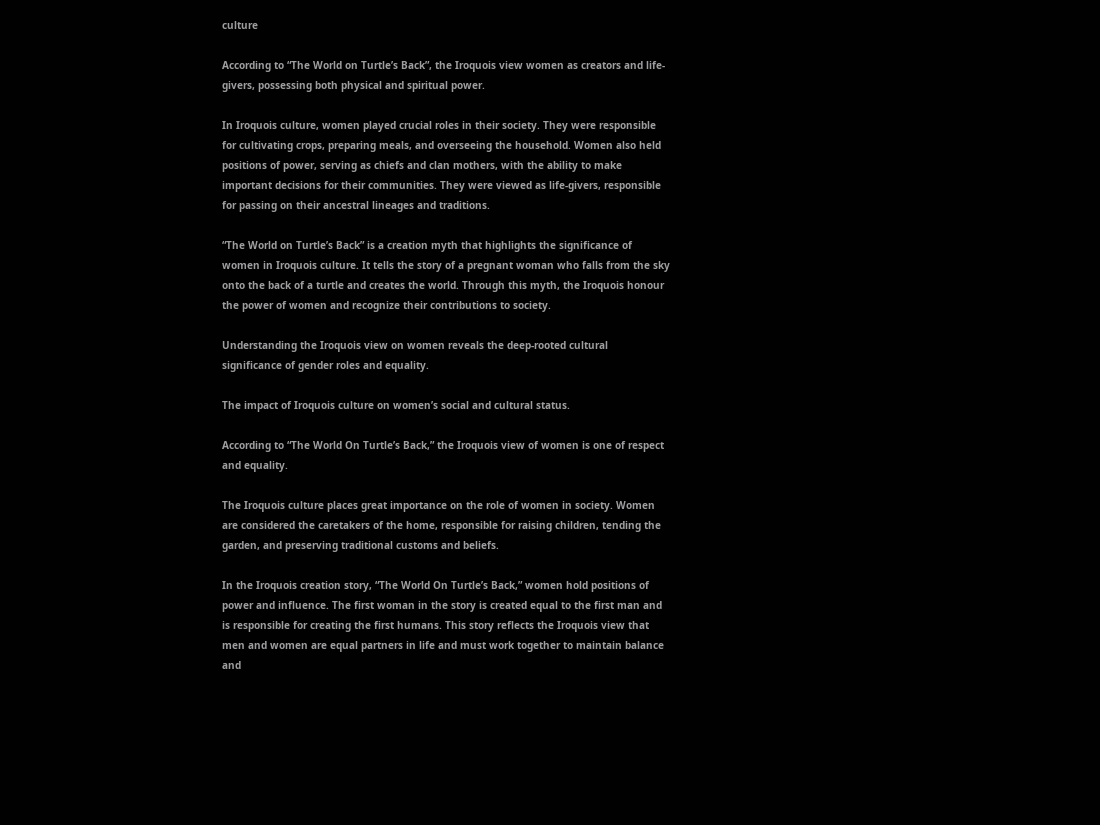culture

According to “The World on Turtle’s Back”, the Iroquois view women as creators and life-givers, possessing both physical and spiritual power.

In Iroquois culture, women played crucial roles in their society. They were responsible for cultivating crops, preparing meals, and overseeing the household. Women also held positions of power, serving as chiefs and clan mothers, with the ability to make important decisions for their communities. They were viewed as life-givers, responsible for passing on their ancestral lineages and traditions.

“The World on Turtle’s Back” is a creation myth that highlights the significance of women in Iroquois culture. It tells the story of a pregnant woman who falls from the sky onto the back of a turtle and creates the world. Through this myth, the Iroquois honour the power of women and recognize their contributions to society.

Understanding the Iroquois view on women reveals the deep-rooted cultural significance of gender roles and equality.

The impact of Iroquois culture on women’s social and cultural status.

According to “The World On Turtle’s Back,” the Iroquois view of women is one of respect and equality.

The Iroquois culture places great importance on the role of women in society. Women are considered the caretakers of the home, responsible for raising children, tending the garden, and preserving traditional customs and beliefs.

In the Iroquois creation story, “The World On Turtle’s Back,” women hold positions of power and influence. The first woman in the story is created equal to the first man and is responsible for creating the first humans. This story reflects the Iroquois view that men and women are equal partners in life and must work together to maintain balance and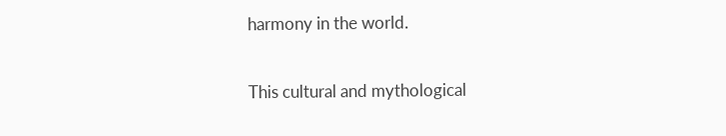harmony in the world.

This cultural and mythological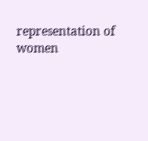representation of women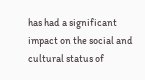has had a significant impact on the social and cultural status of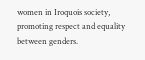women in Iroquois society, promoting respect and equality between genders.